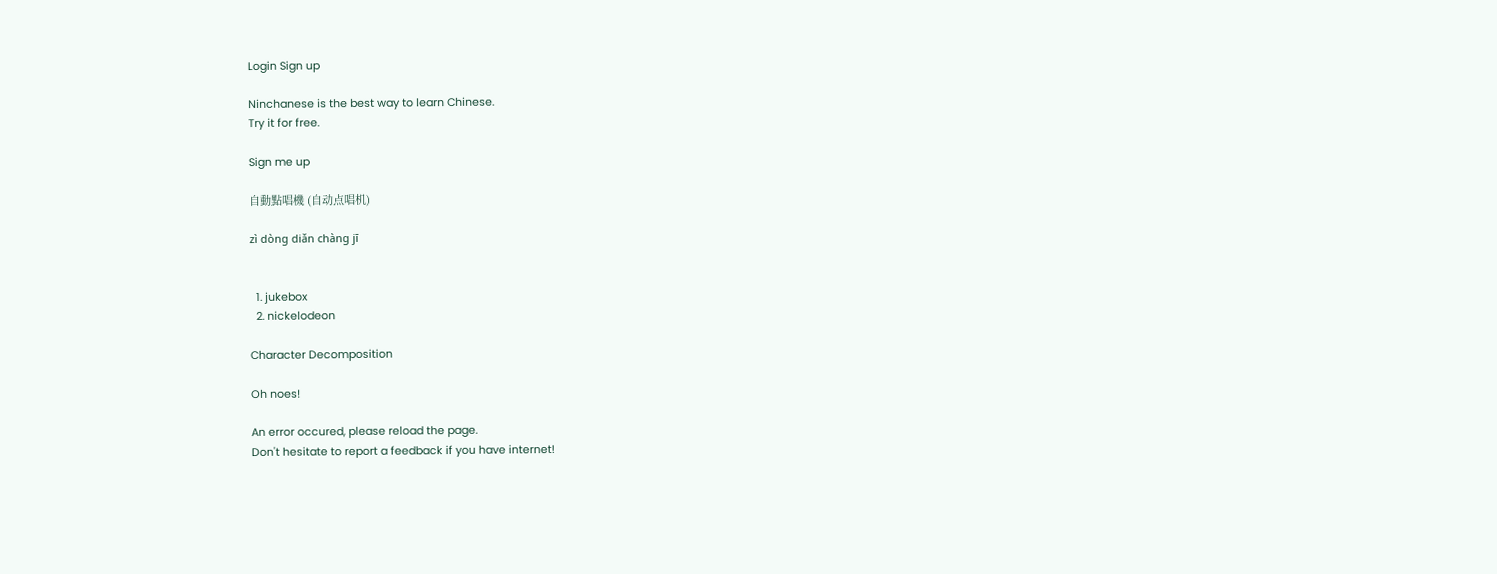Login Sign up

Ninchanese is the best way to learn Chinese.
Try it for free.

Sign me up

自動點唱機 (自动点唱机)

zì dòng diǎn chàng jī


  1. jukebox
  2. nickelodeon

Character Decomposition

Oh noes!

An error occured, please reload the page.
Don't hesitate to report a feedback if you have internet!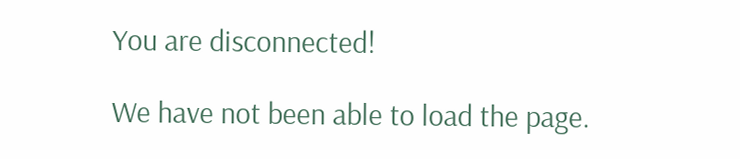You are disconnected!

We have not been able to load the page.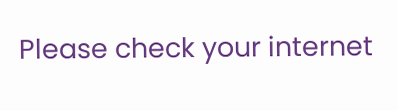Please check your internet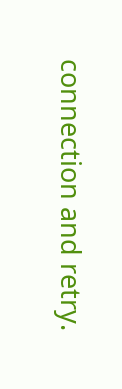connection and retry.